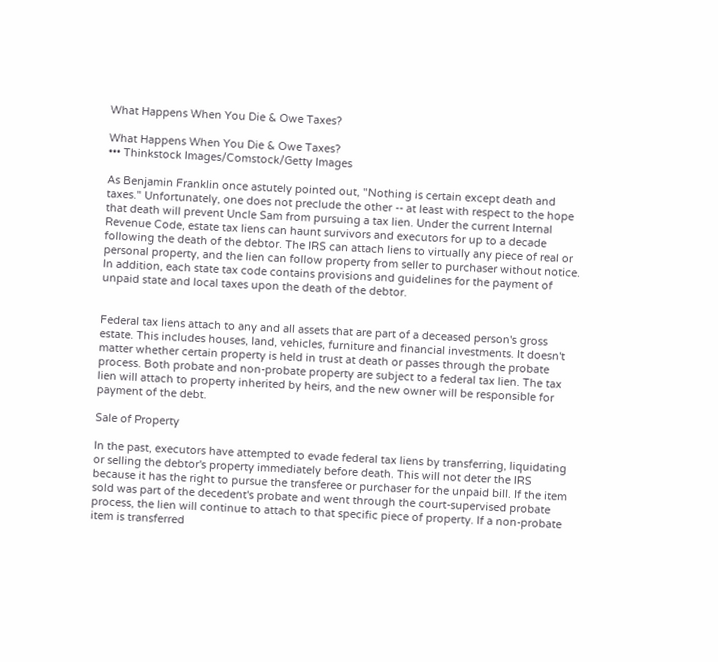What Happens When You Die & Owe Taxes?

What Happens When You Die & Owe Taxes?
••• Thinkstock Images/Comstock/Getty Images

As Benjamin Franklin once astutely pointed out, "Nothing is certain except death and taxes." Unfortunately, one does not preclude the other -- at least with respect to the hope that death will prevent Uncle Sam from pursuing a tax lien. Under the current Internal Revenue Code, estate tax liens can haunt survivors and executors for up to a decade following the death of the debtor. The IRS can attach liens to virtually any piece of real or personal property, and the lien can follow property from seller to purchaser without notice. In addition, each state tax code contains provisions and guidelines for the payment of unpaid state and local taxes upon the death of the debtor.


Federal tax liens attach to any and all assets that are part of a deceased person's gross estate. This includes houses, land, vehicles, furniture and financial investments. It doesn't matter whether certain property is held in trust at death or passes through the probate process. Both probate and non-probate property are subject to a federal tax lien. The tax lien will attach to property inherited by heirs, and the new owner will be responsible for payment of the debt.

Sale of Property

In the past, executors have attempted to evade federal tax liens by transferring, liquidating or selling the debtor's property immediately before death. This will not deter the IRS because it has the right to pursue the transferee or purchaser for the unpaid bill. If the item sold was part of the decedent's probate and went through the court-supervised probate process, the lien will continue to attach to that specific piece of property. If a non-probate item is transferred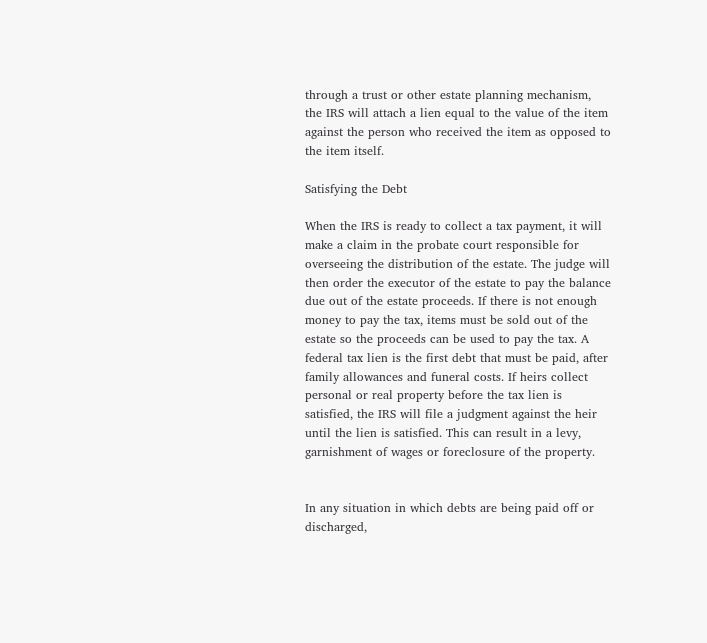through a trust or other estate planning mechanism, the IRS will attach a lien equal to the value of the item against the person who received the item as opposed to the item itself.

Satisfying the Debt

When the IRS is ready to collect a tax payment, it will make a claim in the probate court responsible for overseeing the distribution of the estate. The judge will then order the executor of the estate to pay the balance due out of the estate proceeds. If there is not enough money to pay the tax, items must be sold out of the estate so the proceeds can be used to pay the tax. A federal tax lien is the first debt that must be paid, after family allowances and funeral costs. If heirs collect personal or real property before the tax lien is satisfied, the IRS will file a judgment against the heir until the lien is satisfied. This can result in a levy, garnishment of wages or foreclosure of the property.


In any situation in which debts are being paid off or discharged,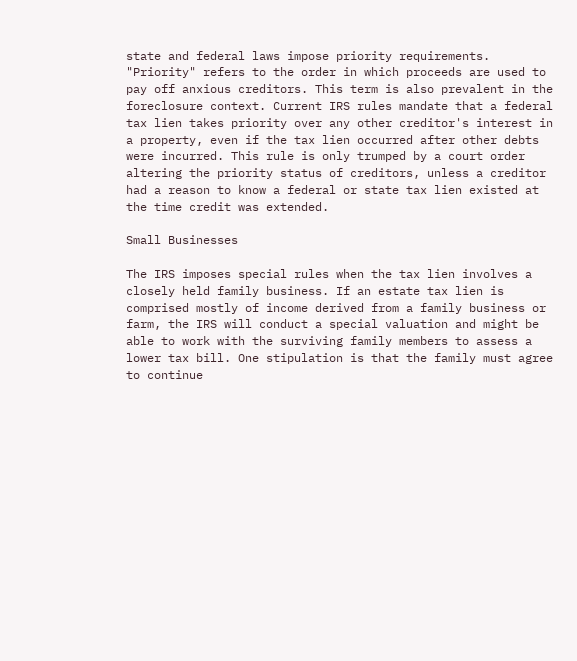state and federal laws impose priority requirements. "Priority" refers to the order in which proceeds are used to pay off anxious creditors. This term is also prevalent in the foreclosure context. Current IRS rules mandate that a federal tax lien takes priority over any other creditor's interest in a property, even if the tax lien occurred after other debts were incurred. This rule is only trumped by a court order altering the priority status of creditors, unless a creditor had a reason to know a federal or state tax lien existed at the time credit was extended.

Small Businesses

The IRS imposes special rules when the tax lien involves a closely held family business. If an estate tax lien is comprised mostly of income derived from a family business or farm, the IRS will conduct a special valuation and might be able to work with the surviving family members to assess a lower tax bill. One stipulation is that the family must agree to continue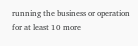running the business or operation for at least 10 more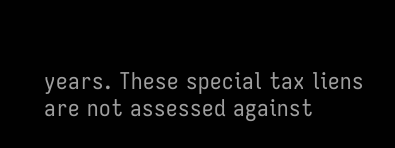years. These special tax liens are not assessed against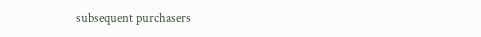subsequent purchasers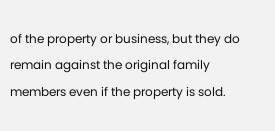of the property or business, but they do remain against the original family members even if the property is sold.